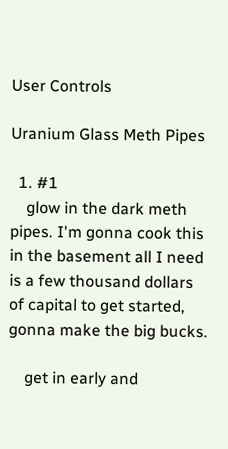User Controls

Uranium Glass Meth Pipes

  1. #1
    glow in the dark meth pipes. I'm gonna cook this in the basement all I need is a few thousand dollars of capital to get started, gonna make the big bucks.

    get in early and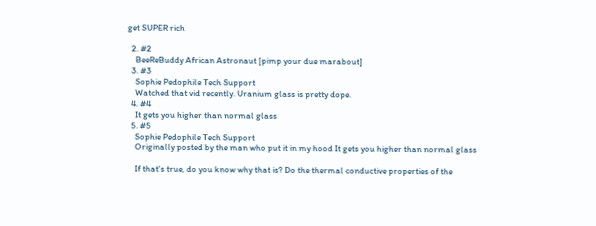get SUPER rich

  2. #2
    BeeReBuddy African Astronaut [pimp your due marabout]
  3. #3
    Sophie Pedophile Tech Support
    Watched that vid recently. Uranium glass is pretty dope.
  4. #4
    It gets you higher than normal glass
  5. #5
    Sophie Pedophile Tech Support
    Originally posted by the man who put it in my hood It gets you higher than normal glass

    If that's true, do you know why that is? Do the thermal conductive properties of the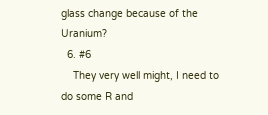glass change because of the Uranium?
  6. #6
    They very well might, I need to do some R and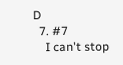D
  7. #7
    I can't stop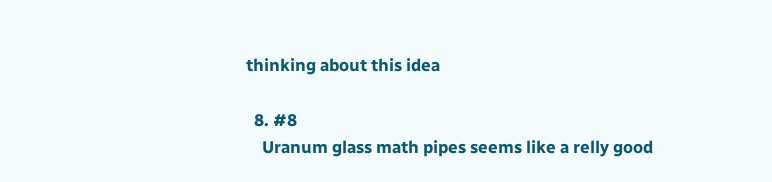thinking about this idea

  8. #8
    Uranum glass math pipes seems like a relly good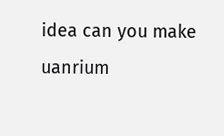idea can you make uanrium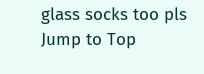glass socks too pls
Jump to Top